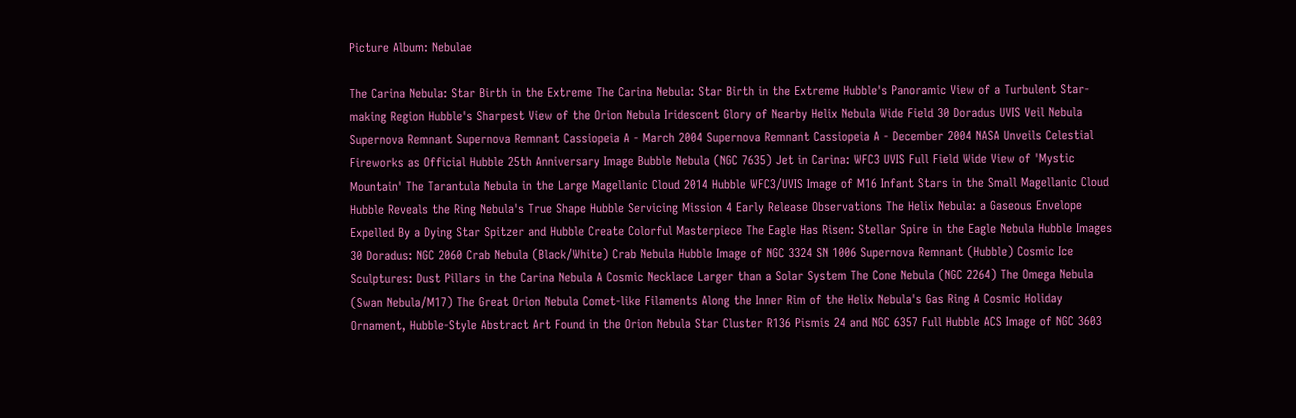Picture Album: Nebulae

The Carina Nebula: Star Birth in the Extreme The Carina Nebula: Star Birth in the Extreme Hubble's Panoramic View of a Turbulent Star-making Region Hubble's Sharpest View of the Orion Nebula Iridescent Glory of Nearby Helix Nebula Wide Field 30 Doradus UVIS Veil Nebula Supernova Remnant Supernova Remnant Cassiopeia A - March 2004 Supernova Remnant Cassiopeia A - December 2004 NASA Unveils Celestial Fireworks as Official Hubble 25th Anniversary Image Bubble Nebula (NGC 7635) Jet in Carina: WFC3 UVIS Full Field Wide View of 'Mystic Mountain' The Tarantula Nebula in the Large Magellanic Cloud 2014 Hubble WFC3/UVIS Image of M16 Infant Stars in the Small Magellanic Cloud Hubble Reveals the Ring Nebula's True Shape Hubble Servicing Mission 4 Early Release Observations The Helix Nebula: a Gaseous Envelope Expelled By a Dying Star Spitzer and Hubble Create Colorful Masterpiece The Eagle Has Risen: Stellar Spire in the Eagle Nebula Hubble Images 30 Doradus: NGC 2060 Crab Nebula (Black/White) Crab Nebula Hubble Image of NGC 3324 SN 1006 Supernova Remnant (Hubble) Cosmic Ice Sculptures: Dust Pillars in the Carina Nebula A Cosmic Necklace Larger than a Solar System The Cone Nebula (NGC 2264) The Omega Nebula (Swan Nebula/M17) The Great Orion Nebula Comet-like Filaments Along the Inner Rim of the Helix Nebula's Gas Ring A Cosmic Holiday Ornament, Hubble-Style Abstract Art Found in the Orion Nebula Star Cluster R136 Pismis 24 and NGC 6357 Full Hubble ACS Image of NGC 3603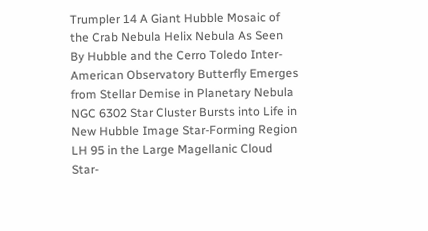Trumpler 14 A Giant Hubble Mosaic of the Crab Nebula Helix Nebula As Seen By Hubble and the Cerro Toledo Inter-American Observatory Butterfly Emerges from Stellar Demise in Planetary Nebula NGC 6302 Star Cluster Bursts into Life in New Hubble Image Star-Forming Region LH 95 in the Large Magellanic Cloud Star-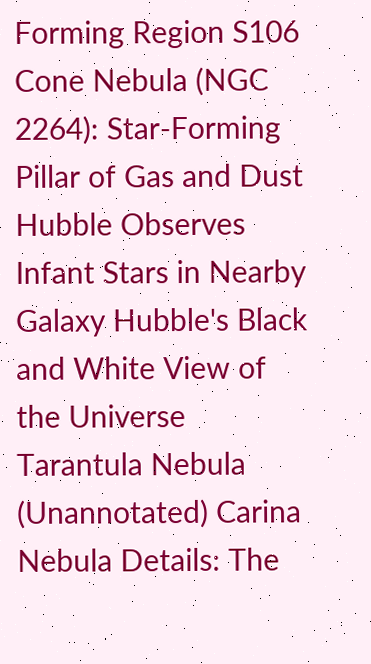Forming Region S106 Cone Nebula (NGC 2264): Star-Forming Pillar of Gas and Dust Hubble Observes Infant Stars in Nearby Galaxy Hubble's Black and White View of the Universe Tarantula Nebula (Unannotated) Carina Nebula Details: The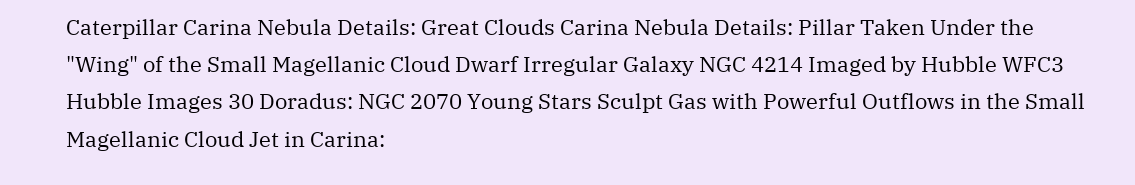Caterpillar Carina Nebula Details: Great Clouds Carina Nebula Details: Pillar Taken Under the "Wing" of the Small Magellanic Cloud Dwarf Irregular Galaxy NGC 4214 Imaged by Hubble WFC3 Hubble Images 30 Doradus: NGC 2070 Young Stars Sculpt Gas with Powerful Outflows in the Small Magellanic Cloud Jet in Carina: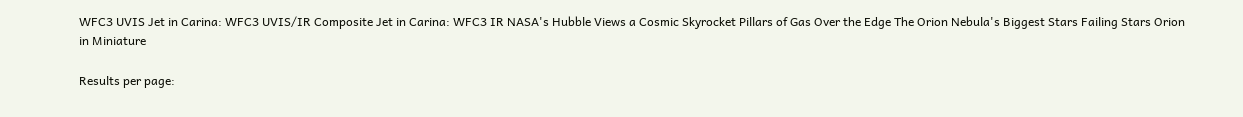WFC3 UVIS Jet in Carina: WFC3 UVIS/IR Composite Jet in Carina: WFC3 IR NASA's Hubble Views a Cosmic Skyrocket Pillars of Gas Over the Edge The Orion Nebula's Biggest Stars Failing Stars Orion in Miniature

Results per page: